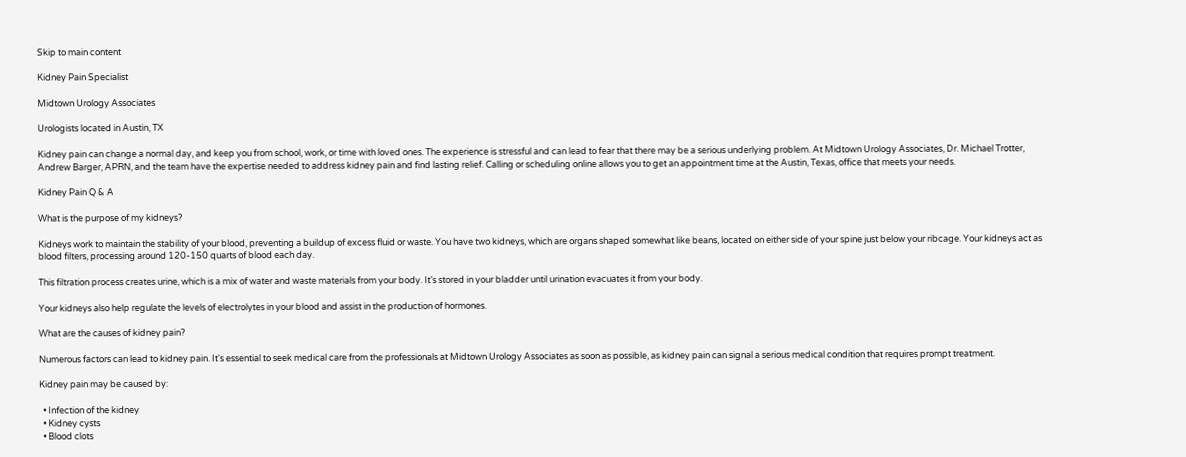Skip to main content

Kidney Pain Specialist

Midtown Urology Associates

Urologists located in Austin, TX

Kidney pain can change a normal day, and keep you from school, work, or time with loved ones. The experience is stressful and can lead to fear that there may be a serious underlying problem. At Midtown Urology Associates, Dr. Michael Trotter, Andrew Barger, APRN, and the team have the expertise needed to address kidney pain and find lasting relief. Calling or scheduling online allows you to get an appointment time at the Austin, Texas, office that meets your needs.

Kidney Pain Q & A

What is the purpose of my kidneys?

Kidneys work to maintain the stability of your blood, preventing a buildup of excess fluid or waste. You have two kidneys, which are organs shaped somewhat like beans, located on either side of your spine just below your ribcage. Your kidneys act as blood filters, processing around 120-150 quarts of blood each day.

This filtration process creates urine, which is a mix of water and waste materials from your body. It’s stored in your bladder until urination evacuates it from your body.

Your kidneys also help regulate the levels of electrolytes in your blood and assist in the production of hormones.

What are the causes of kidney pain?

Numerous factors can lead to kidney pain. It's essential to seek medical care from the professionals at Midtown Urology Associates as soon as possible, as kidney pain can signal a serious medical condition that requires prompt treatment.

Kidney pain may be caused by:

  • Infection of the kidney
  • Kidney cysts
  • Blood clots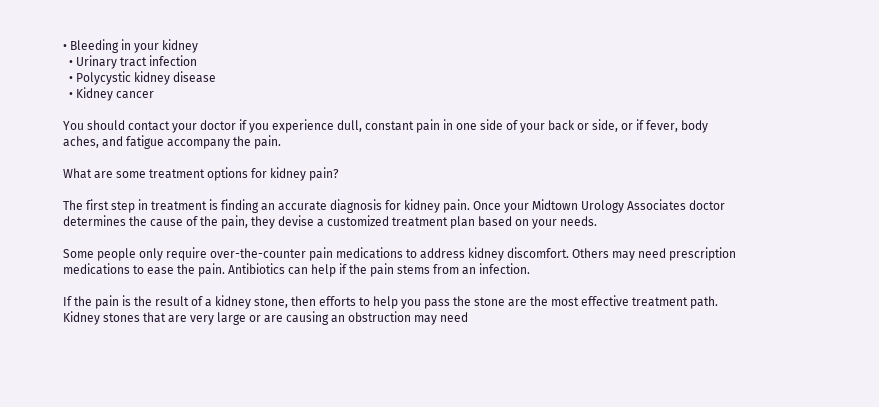• Bleeding in your kidney
  • Urinary tract infection
  • Polycystic kidney disease
  • Kidney cancer

You should contact your doctor if you experience dull, constant pain in one side of your back or side, or if fever, body aches, and fatigue accompany the pain.

What are some treatment options for kidney pain?

The first step in treatment is finding an accurate diagnosis for kidney pain. Once your Midtown Urology Associates doctor determines the cause of the pain, they devise a customized treatment plan based on your needs.

Some people only require over-the-counter pain medications to address kidney discomfort. Others may need prescription medications to ease the pain. Antibiotics can help if the pain stems from an infection.

If the pain is the result of a kidney stone, then efforts to help you pass the stone are the most effective treatment path. Kidney stones that are very large or are causing an obstruction may need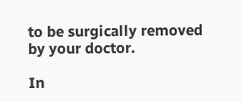to be surgically removed by your doctor.

In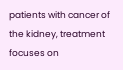patients with cancer of the kidney, treatment focuses on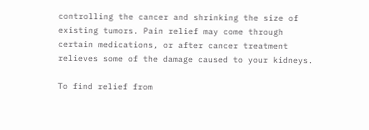controlling the cancer and shrinking the size of existing tumors. Pain relief may come through certain medications, or after cancer treatment relieves some of the damage caused to your kidneys.

To find relief from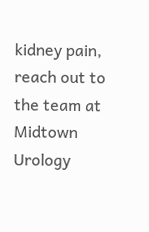kidney pain, reach out to the team at Midtown Urology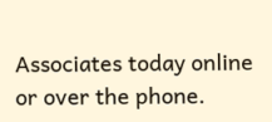Associates today online or over the phone.